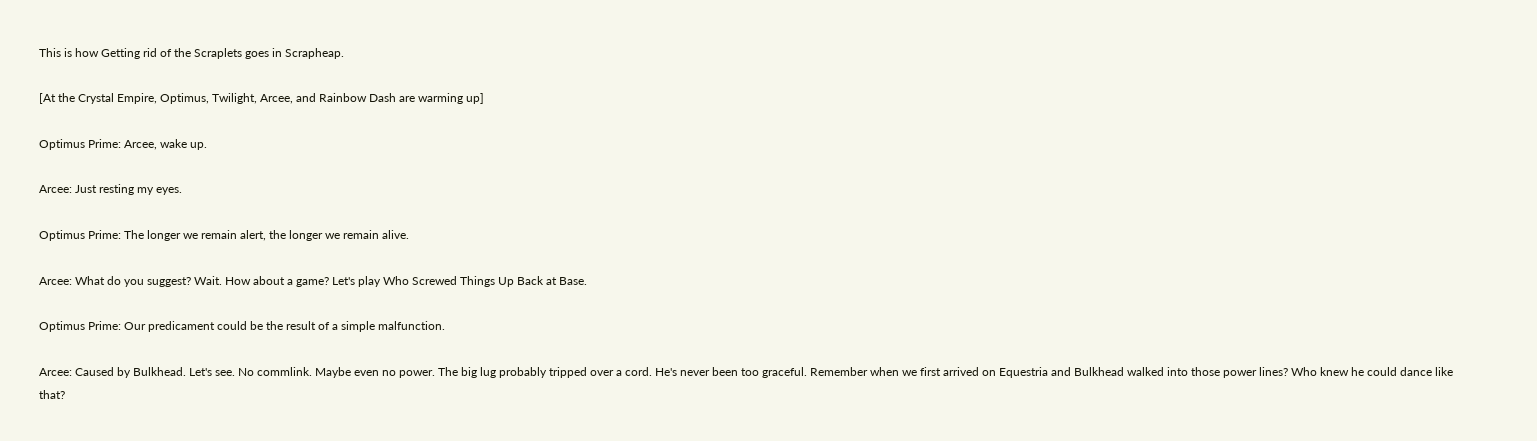This is how Getting rid of the Scraplets goes in Scrapheap.

[At the Crystal Empire, Optimus, Twilight, Arcee, and Rainbow Dash are warming up]

Optimus Prime: Arcee, wake up.

Arcee: Just resting my eyes.

Optimus Prime: The longer we remain alert, the longer we remain alive.

Arcee: What do you suggest? Wait. How about a game? Let's play Who Screwed Things Up Back at Base.

Optimus Prime: Our predicament could be the result of a simple malfunction.

Arcee: Caused by Bulkhead. Let's see. No commlink. Maybe even no power. The big lug probably tripped over a cord. He's never been too graceful. Remember when we first arrived on Equestria and Bulkhead walked into those power lines? Who knew he could dance like that?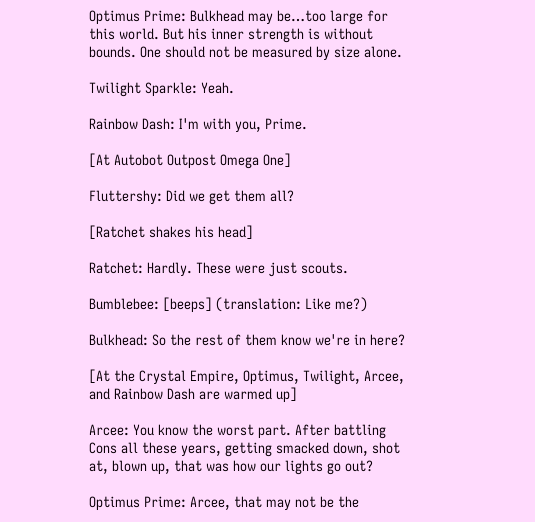Optimus Prime: Bulkhead may be…too large for this world. But his inner strength is without bounds. One should not be measured by size alone.

Twilight Sparkle: Yeah.

Rainbow Dash: I'm with you, Prime.

[At Autobot Outpost Omega One]

Fluttershy: Did we get them all?

[Ratchet shakes his head]

Ratchet: Hardly. These were just scouts.

Bumblebee: [beeps] (translation: Like me?)

Bulkhead: So the rest of them know we're in here?

[At the Crystal Empire, Optimus, Twilight, Arcee, and Rainbow Dash are warmed up]

Arcee: You know the worst part. After battling Cons all these years, getting smacked down, shot at, blown up, that was how our lights go out?

Optimus Prime: Arcee, that may not be the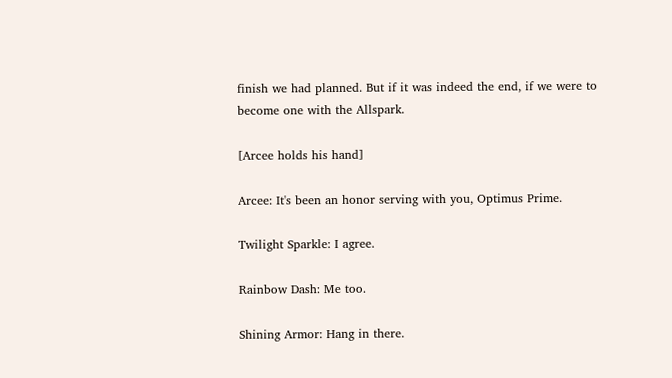finish we had planned. But if it was indeed the end, if we were to become one with the Allspark.

[Arcee holds his hand]

Arcee: It's been an honor serving with you, Optimus Prime.

Twilight Sparkle: I agree.

Rainbow Dash: Me too.

Shining Armor: Hang in there.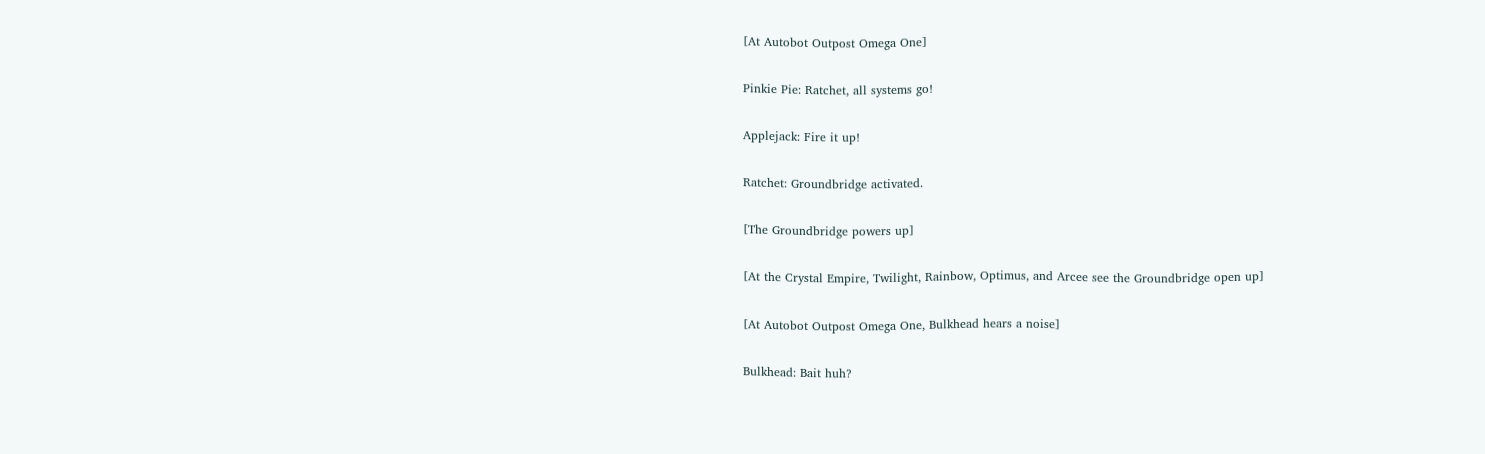[At Autobot Outpost Omega One]

Pinkie Pie: Ratchet, all systems go!

Applejack: Fire it up!

Ratchet: Groundbridge activated.

[The Groundbridge powers up]

[At the Crystal Empire, Twilight, Rainbow, Optimus, and Arcee see the Groundbridge open up]

[At Autobot Outpost Omega One, Bulkhead hears a noise]

Bulkhead: Bait huh?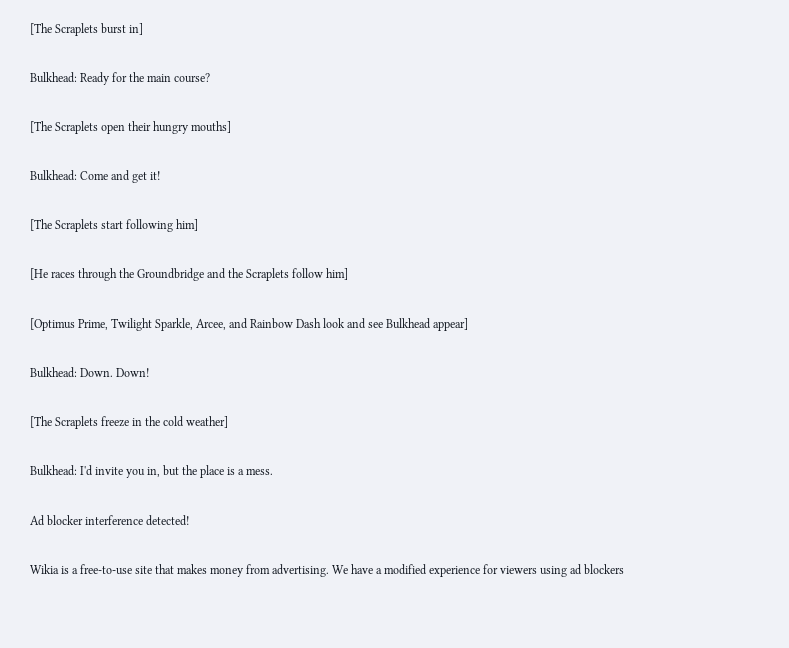[The Scraplets burst in]

Bulkhead: Ready for the main course?

[The Scraplets open their hungry mouths]

Bulkhead: Come and get it!

[The Scraplets start following him]

[He races through the Groundbridge and the Scraplets follow him]

[Optimus Prime, Twilight Sparkle, Arcee, and Rainbow Dash look and see Bulkhead appear]

Bulkhead: Down. Down!

[The Scraplets freeze in the cold weather]

Bulkhead: I'd invite you in, but the place is a mess.

Ad blocker interference detected!

Wikia is a free-to-use site that makes money from advertising. We have a modified experience for viewers using ad blockers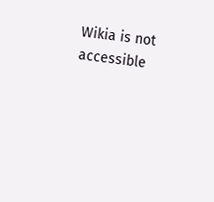Wikia is not accessible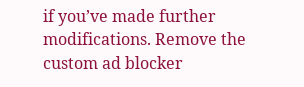if you’ve made further modifications. Remove the custom ad blocker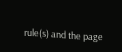rule(s) and the page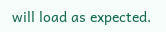will load as expected.